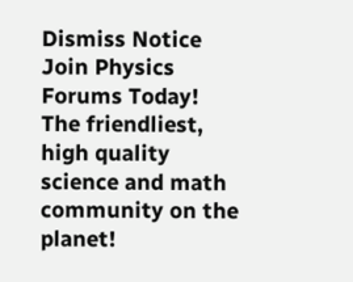Dismiss Notice
Join Physics Forums Today!
The friendliest, high quality science and math community on the planet!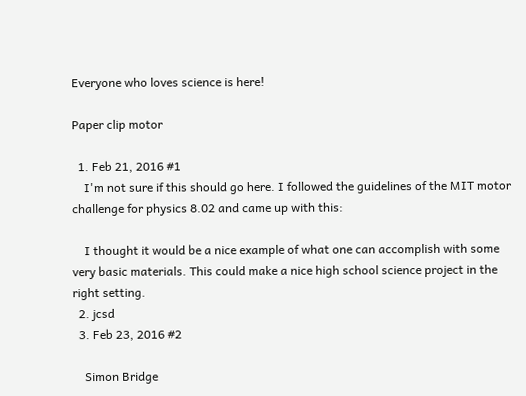Everyone who loves science is here!

Paper clip motor

  1. Feb 21, 2016 #1
    I'm not sure if this should go here. I followed the guidelines of the MIT motor challenge for physics 8.02 and came up with this:

    I thought it would be a nice example of what one can accomplish with some very basic materials. This could make a nice high school science project in the right setting.
  2. jcsd
  3. Feb 23, 2016 #2

    Simon Bridge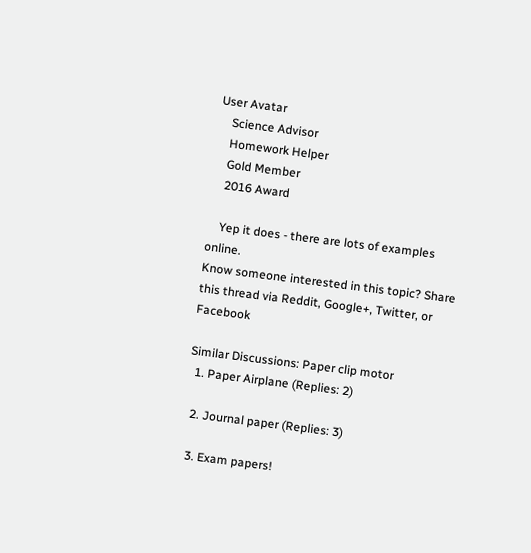User Avatar
    Science Advisor
    Homework Helper
    Gold Member
    2016 Award

    Yep it does - there are lots of examples online.
Know someone interested in this topic? Share this thread via Reddit, Google+, Twitter, or Facebook

Similar Discussions: Paper clip motor
  1. Paper Airplane (Replies: 2)

  2. Journal paper (Replies: 3)

  3. Exam papers!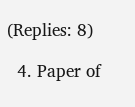(Replies: 8)

  4. Paper of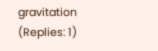gravitation (Replies: 1)